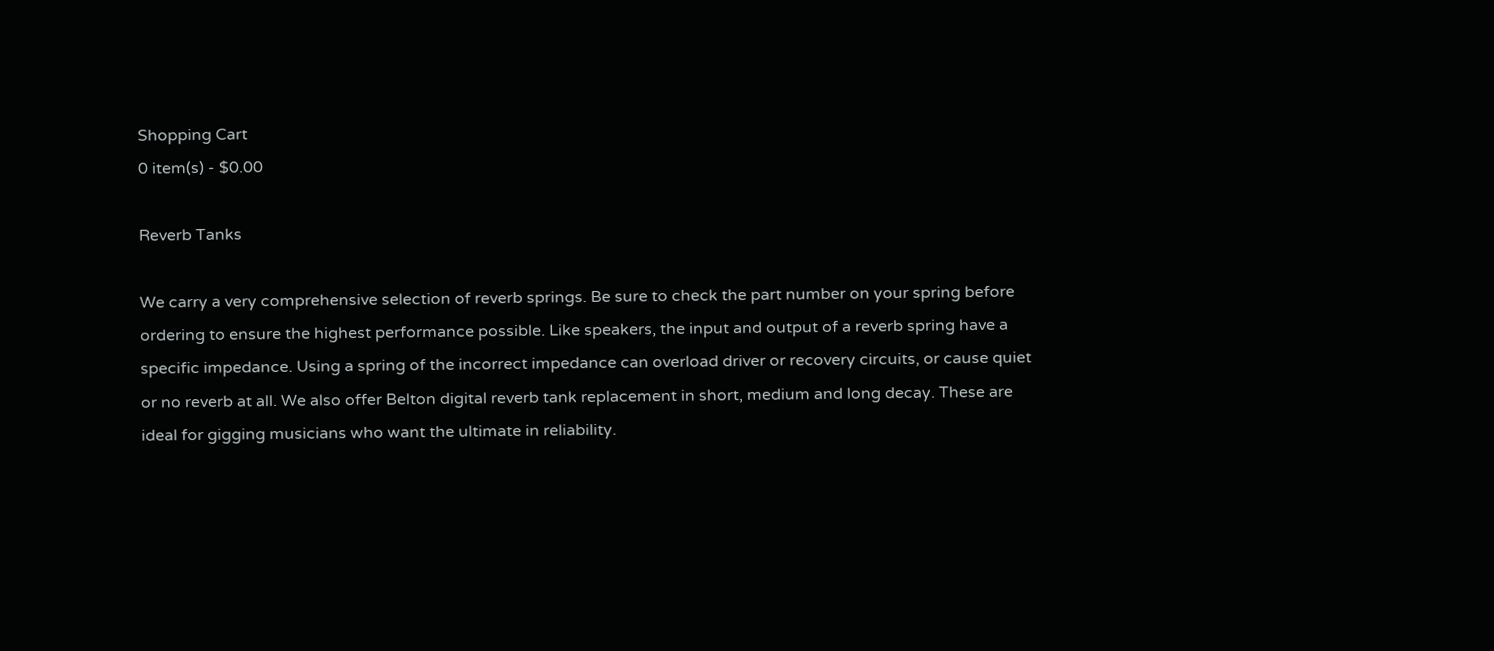Shopping Cart
0 item(s) - $0.00

Reverb Tanks

We carry a very comprehensive selection of reverb springs. Be sure to check the part number on your spring before ordering to ensure the highest performance possible. Like speakers, the input and output of a reverb spring have a specific impedance. Using a spring of the incorrect impedance can overload driver or recovery circuits, or cause quiet or no reverb at all. We also offer Belton digital reverb tank replacement in short, medium and long decay. These are ideal for gigging musicians who want the ultimate in reliability.